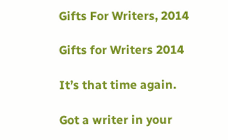Gifts For Writers, 2014

Gifts for Writers 2014

It’s that time again.

Got a writer in your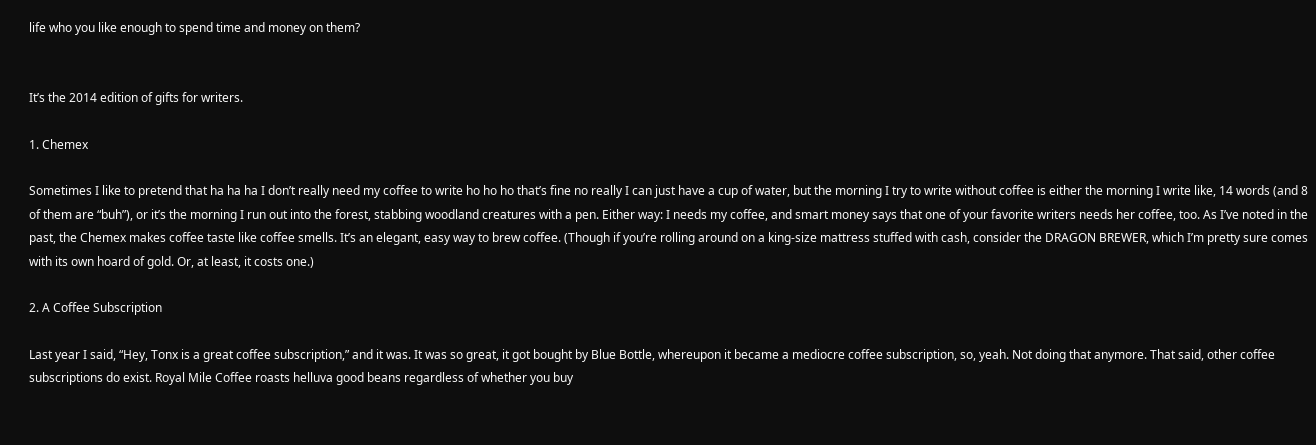life who you like enough to spend time and money on them?


It’s the 2014 edition of gifts for writers.

1. Chemex

Sometimes I like to pretend that ha ha ha I don’t really need my coffee to write ho ho ho that’s fine no really I can just have a cup of water, but the morning I try to write without coffee is either the morning I write like, 14 words (and 8 of them are “buh”), or it’s the morning I run out into the forest, stabbing woodland creatures with a pen. Either way: I needs my coffee, and smart money says that one of your favorite writers needs her coffee, too. As I’ve noted in the past, the Chemex makes coffee taste like coffee smells. It’s an elegant, easy way to brew coffee. (Though if you’re rolling around on a king-size mattress stuffed with cash, consider the DRAGON BREWER, which I’m pretty sure comes with its own hoard of gold. Or, at least, it costs one.)

2. A Coffee Subscription

Last year I said, “Hey, Tonx is a great coffee subscription,” and it was. It was so great, it got bought by Blue Bottle, whereupon it became a mediocre coffee subscription, so, yeah. Not doing that anymore. That said, other coffee subscriptions do exist. Royal Mile Coffee roasts helluva good beans regardless of whether you buy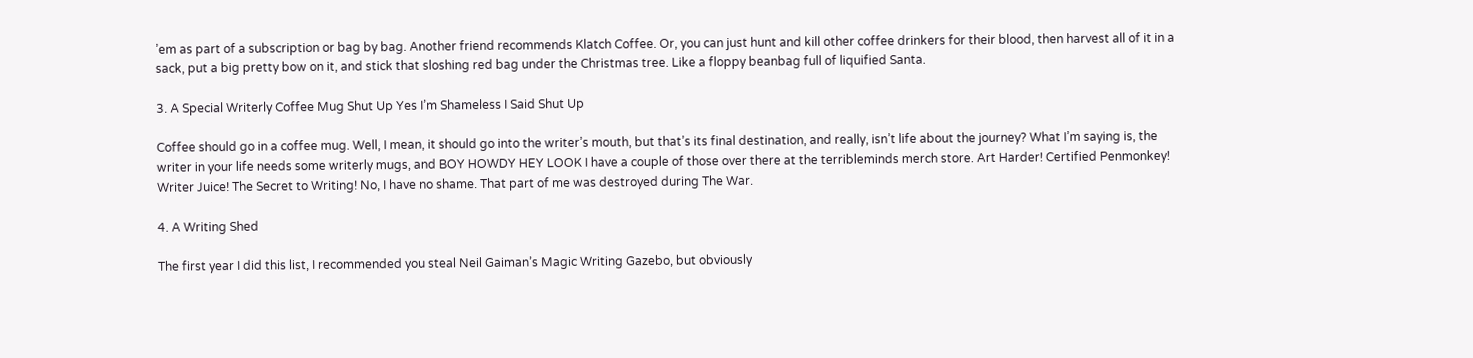’em as part of a subscription or bag by bag. Another friend recommends Klatch Coffee. Or, you can just hunt and kill other coffee drinkers for their blood, then harvest all of it in a sack, put a big pretty bow on it, and stick that sloshing red bag under the Christmas tree. Like a floppy beanbag full of liquified Santa.

3. A Special Writerly Coffee Mug Shut Up Yes I’m Shameless I Said Shut Up

Coffee should go in a coffee mug. Well, I mean, it should go into the writer’s mouth, but that’s its final destination, and really, isn’t life about the journey? What I’m saying is, the writer in your life needs some writerly mugs, and BOY HOWDY HEY LOOK I have a couple of those over there at the terribleminds merch store. Art Harder! Certified Penmonkey! Writer Juice! The Secret to Writing! No, I have no shame. That part of me was destroyed during The War.

4. A Writing Shed

The first year I did this list, I recommended you steal Neil Gaiman’s Magic Writing Gazebo, but obviously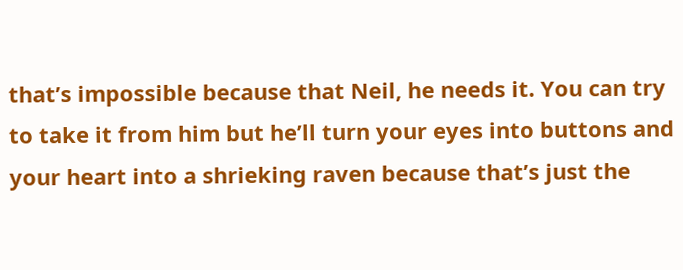that’s impossible because that Neil, he needs it. You can try to take it from him but he’ll turn your eyes into buttons and your heart into a shrieking raven because that’s just the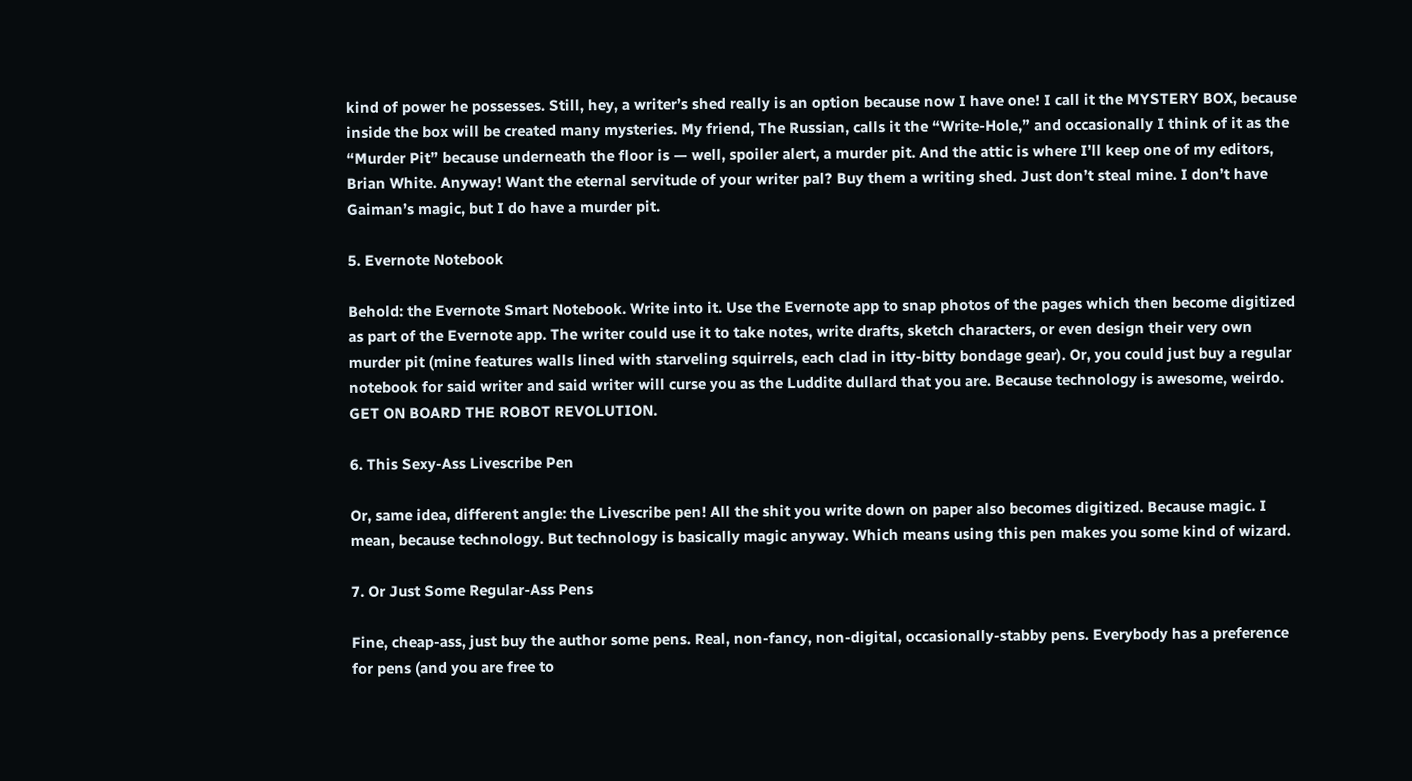kind of power he possesses. Still, hey, a writer’s shed really is an option because now I have one! I call it the MYSTERY BOX, because inside the box will be created many mysteries. My friend, The Russian, calls it the “Write-Hole,” and occasionally I think of it as the “Murder Pit” because underneath the floor is — well, spoiler alert, a murder pit. And the attic is where I’ll keep one of my editors, Brian White. Anyway! Want the eternal servitude of your writer pal? Buy them a writing shed. Just don’t steal mine. I don’t have Gaiman’s magic, but I do have a murder pit.

5. Evernote Notebook

Behold: the Evernote Smart Notebook. Write into it. Use the Evernote app to snap photos of the pages which then become digitized as part of the Evernote app. The writer could use it to take notes, write drafts, sketch characters, or even design their very own murder pit (mine features walls lined with starveling squirrels, each clad in itty-bitty bondage gear). Or, you could just buy a regular notebook for said writer and said writer will curse you as the Luddite dullard that you are. Because technology is awesome, weirdo. GET ON BOARD THE ROBOT REVOLUTION.

6. This Sexy-Ass Livescribe Pen

Or, same idea, different angle: the Livescribe pen! All the shit you write down on paper also becomes digitized. Because magic. I mean, because technology. But technology is basically magic anyway. Which means using this pen makes you some kind of wizard.

7. Or Just Some Regular-Ass Pens

Fine, cheap-ass, just buy the author some pens. Real, non-fancy, non-digital, occasionally-stabby pens. Everybody has a preference for pens (and you are free to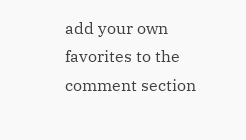add your own favorites to the comment section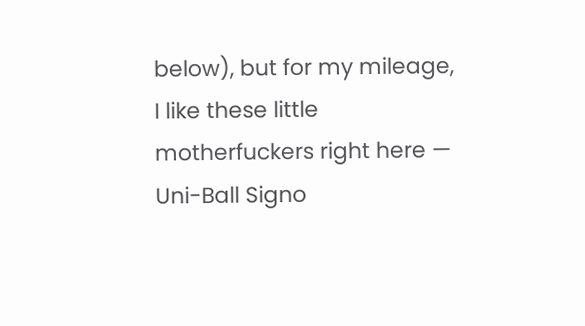below), but for my mileage, I like these little motherfuckers right here — Uni-Ball Signo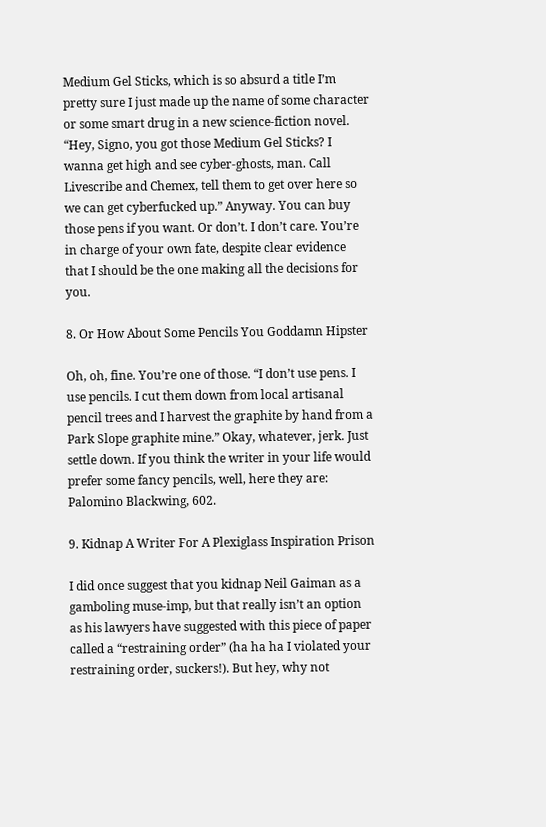Medium Gel Sticks, which is so absurd a title I’m pretty sure I just made up the name of some character or some smart drug in a new science-fiction novel. “Hey, Signo, you got those Medium Gel Sticks? I wanna get high and see cyber-ghosts, man. Call Livescribe and Chemex, tell them to get over here so we can get cyberfucked up.” Anyway. You can buy those pens if you want. Or don’t. I don’t care. You’re in charge of your own fate, despite clear evidence that I should be the one making all the decisions for you.

8. Or How About Some Pencils You Goddamn Hipster

Oh, oh, fine. You’re one of those. “I don’t use pens. I use pencils. I cut them down from local artisanal pencil trees and I harvest the graphite by hand from a Park Slope graphite mine.” Okay, whatever, jerk. Just settle down. If you think the writer in your life would prefer some fancy pencils, well, here they are: Palomino Blackwing, 602.

9. Kidnap A Writer For A Plexiglass Inspiration Prison

I did once suggest that you kidnap Neil Gaiman as a gamboling muse-imp, but that really isn’t an option as his lawyers have suggested with this piece of paper called a “restraining order” (ha ha ha I violated your restraining order, suckers!). But hey, why not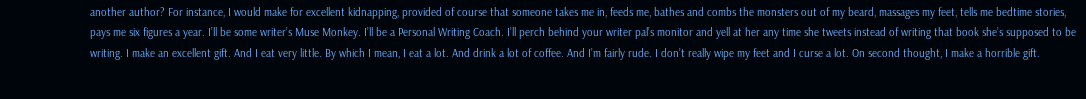another author? For instance, I would make for excellent kidnapping, provided of course that someone takes me in, feeds me, bathes and combs the monsters out of my beard, massages my feet, tells me bedtime stories, pays me six figures a year. I’ll be some writer’s Muse Monkey. I’ll be a Personal Writing Coach. I’ll perch behind your writer pal’s monitor and yell at her any time she tweets instead of writing that book she’s supposed to be writing. I make an excellent gift. And I eat very little. By which I mean, I eat a lot. And drink a lot of coffee. And I’m fairly rude. I don’t really wipe my feet and I curse a lot. On second thought, I make a horrible gift.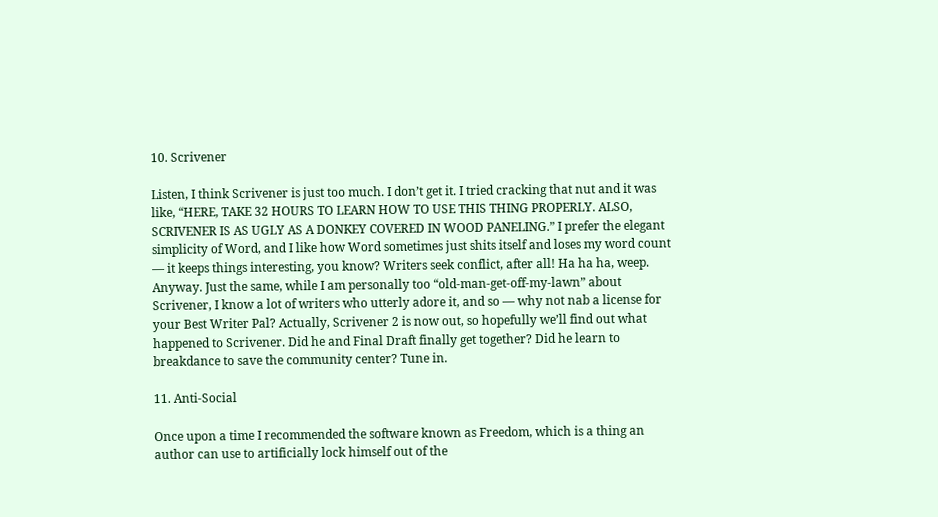10. Scrivener

Listen, I think Scrivener is just too much. I don’t get it. I tried cracking that nut and it was like, “HERE, TAKE 32 HOURS TO LEARN HOW TO USE THIS THING PROPERLY. ALSO, SCRIVENER IS AS UGLY AS A DONKEY COVERED IN WOOD PANELING.” I prefer the elegant simplicity of Word, and I like how Word sometimes just shits itself and loses my word count — it keeps things interesting, you know? Writers seek conflict, after all! Ha ha ha, weep. Anyway. Just the same, while I am personally too “old-man-get-off-my-lawn” about Scrivener, I know a lot of writers who utterly adore it, and so — why not nab a license for your Best Writer Pal? Actually, Scrivener 2 is now out, so hopefully we’ll find out what happened to Scrivener. Did he and Final Draft finally get together? Did he learn to breakdance to save the community center? Tune in.

11. Anti-Social

Once upon a time I recommended the software known as Freedom, which is a thing an author can use to artificially lock himself out of the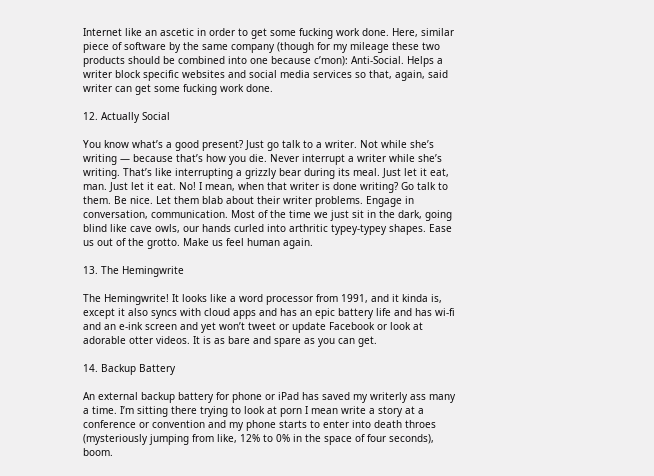Internet like an ascetic in order to get some fucking work done. Here, similar piece of software by the same company (though for my mileage these two products should be combined into one because c’mon): Anti-Social. Helps a writer block specific websites and social media services so that, again, said writer can get some fucking work done.

12. Actually Social

You know what’s a good present? Just go talk to a writer. Not while she’s writing — because that’s how you die. Never interrupt a writer while she’s writing. That’s like interrupting a grizzly bear during its meal. Just let it eat, man. Just let it eat. No! I mean, when that writer is done writing? Go talk to them. Be nice. Let them blab about their writer problems. Engage in conversation, communication. Most of the time we just sit in the dark, going blind like cave owls, our hands curled into arthritic typey-typey shapes. Ease us out of the grotto. Make us feel human again.

13. The Hemingwrite

The Hemingwrite! It looks like a word processor from 1991, and it kinda is, except it also syncs with cloud apps and has an epic battery life and has wi-fi and an e-ink screen and yet won’t tweet or update Facebook or look at adorable otter videos. It is as bare and spare as you can get.

14. Backup Battery

An external backup battery for phone or iPad has saved my writerly ass many a time. I’m sitting there trying to look at porn I mean write a story at a conference or convention and my phone starts to enter into death throes (mysteriously jumping from like, 12% to 0% in the space of four seconds), boom.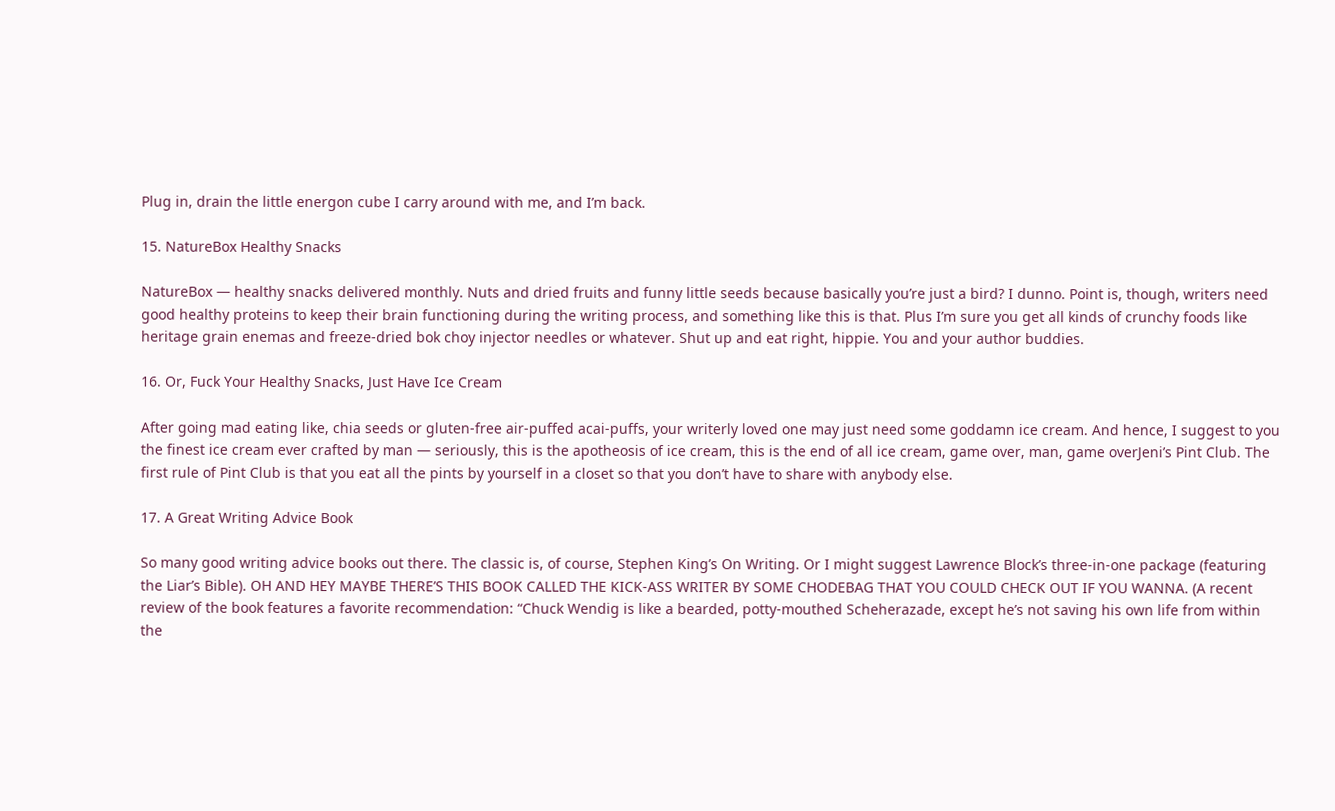Plug in, drain the little energon cube I carry around with me, and I’m back.

15. NatureBox Healthy Snacks

NatureBox — healthy snacks delivered monthly. Nuts and dried fruits and funny little seeds because basically you’re just a bird? I dunno. Point is, though, writers need good healthy proteins to keep their brain functioning during the writing process, and something like this is that. Plus I’m sure you get all kinds of crunchy foods like heritage grain enemas and freeze-dried bok choy injector needles or whatever. Shut up and eat right, hippie. You and your author buddies.

16. Or, Fuck Your Healthy Snacks, Just Have Ice Cream

After going mad eating like, chia seeds or gluten-free air-puffed acai-puffs, your writerly loved one may just need some goddamn ice cream. And hence, I suggest to you the finest ice cream ever crafted by man — seriously, this is the apotheosis of ice cream, this is the end of all ice cream, game over, man, game overJeni’s Pint Club. The first rule of Pint Club is that you eat all the pints by yourself in a closet so that you don’t have to share with anybody else.

17. A Great Writing Advice Book

So many good writing advice books out there. The classic is, of course, Stephen King’s On Writing. Or I might suggest Lawrence Block’s three-in-one package (featuring the Liar’s Bible). OH AND HEY MAYBE THERE’S THIS BOOK CALLED THE KICK-ASS WRITER BY SOME CHODEBAG THAT YOU COULD CHECK OUT IF YOU WANNA. (A recent review of the book features a favorite recommendation: “Chuck Wendig is like a bearded, potty-mouthed Scheherazade, except he’s not saving his own life from within the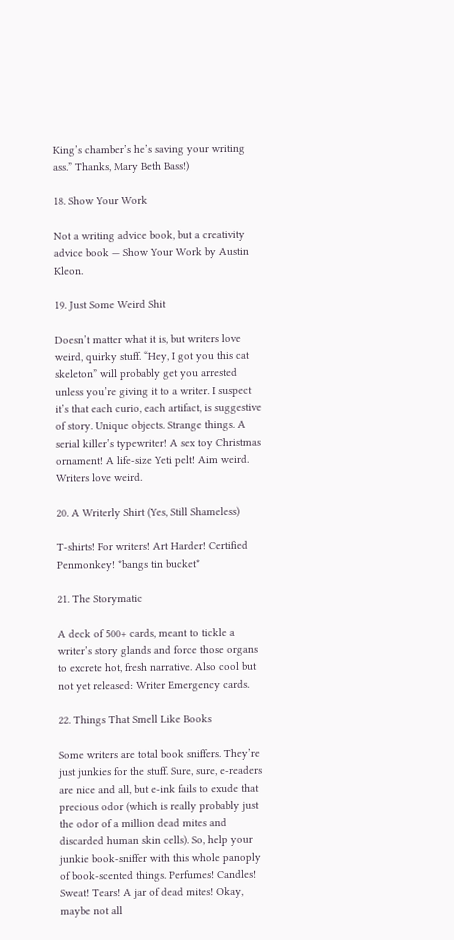King’s chamber’s he’s saving your writing ass.” Thanks, Mary Beth Bass!)

18. Show Your Work

Not a writing advice book, but a creativity advice book — Show Your Work by Austin Kleon.

19. Just Some Weird Shit

Doesn’t matter what it is, but writers love weird, quirky stuff. “Hey, I got you this cat skeleton” will probably get you arrested unless you’re giving it to a writer. I suspect it’s that each curio, each artifact, is suggestive of story. Unique objects. Strange things. A serial killer’s typewriter! A sex toy Christmas ornament! A life-size Yeti pelt! Aim weird. Writers love weird.

20. A Writerly Shirt (Yes, Still Shameless)

T-shirts! For writers! Art Harder! Certified Penmonkey! *bangs tin bucket*

21. The Storymatic

A deck of 500+ cards, meant to tickle a writer’s story glands and force those organs to excrete hot, fresh narrative. Also cool but not yet released: Writer Emergency cards.

22. Things That Smell Like Books

Some writers are total book sniffers. They’re just junkies for the stuff. Sure, sure, e-readers are nice and all, but e-ink fails to exude that precious odor (which is really probably just the odor of a million dead mites and discarded human skin cells). So, help your junkie book-sniffer with this whole panoply of book-scented things. Perfumes! Candles! Sweat! Tears! A jar of dead mites! Okay, maybe not all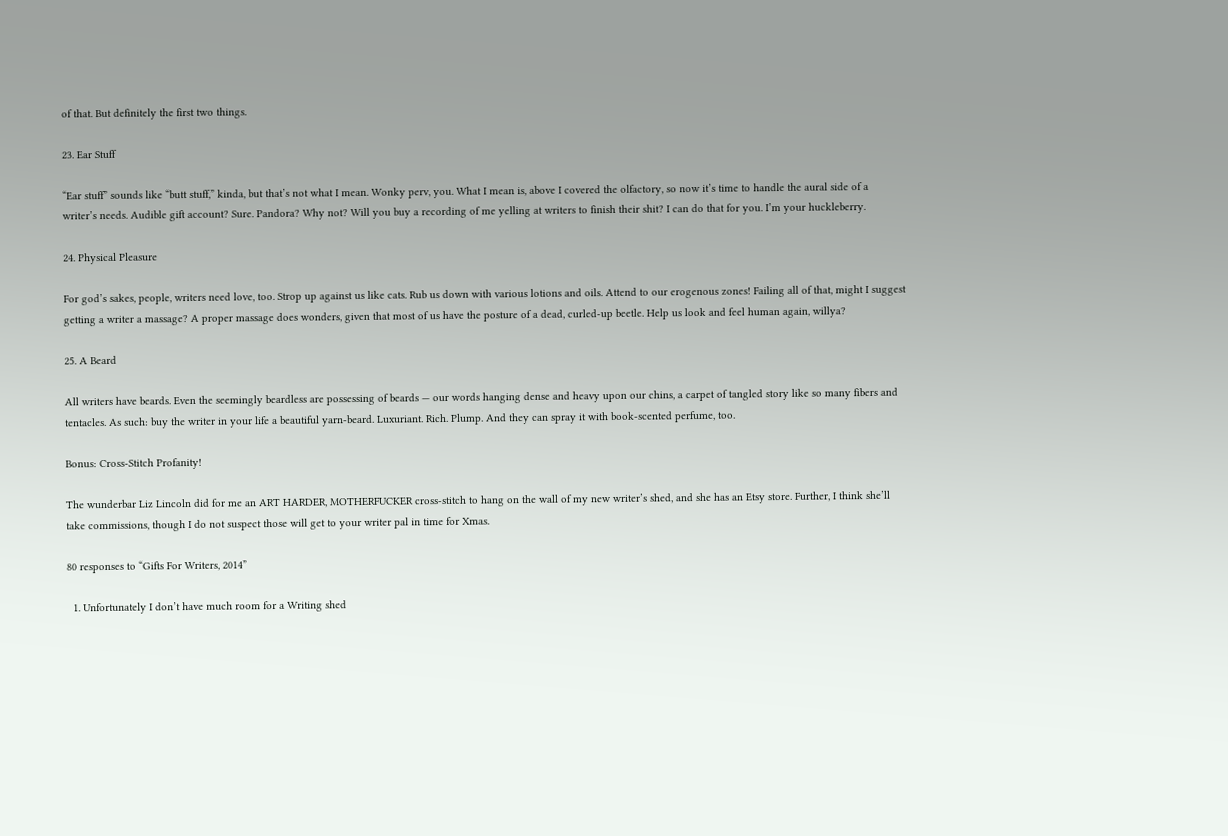of that. But definitely the first two things.

23. Ear Stuff

“Ear stuff” sounds like “butt stuff,” kinda, but that’s not what I mean. Wonky perv, you. What I mean is, above I covered the olfactory, so now it’s time to handle the aural side of a writer’s needs. Audible gift account? Sure. Pandora? Why not? Will you buy a recording of me yelling at writers to finish their shit? I can do that for you. I’m your huckleberry.

24. Physical Pleasure

For god’s sakes, people, writers need love, too. Strop up against us like cats. Rub us down with various lotions and oils. Attend to our erogenous zones! Failing all of that, might I suggest getting a writer a massage? A proper massage does wonders, given that most of us have the posture of a dead, curled-up beetle. Help us look and feel human again, willya?

25. A Beard

All writers have beards. Even the seemingly beardless are possessing of beards — our words hanging dense and heavy upon our chins, a carpet of tangled story like so many fibers and tentacles. As such: buy the writer in your life a beautiful yarn-beard. Luxuriant. Rich. Plump. And they can spray it with book-scented perfume, too.

Bonus: Cross-Stitch Profanity!

The wunderbar Liz Lincoln did for me an ART HARDER, MOTHERFUCKER cross-stitch to hang on the wall of my new writer’s shed, and she has an Etsy store. Further, I think she’ll take commissions, though I do not suspect those will get to your writer pal in time for Xmas.

80 responses to “Gifts For Writers, 2014”

  1. Unfortunately I don’t have much room for a Writing shed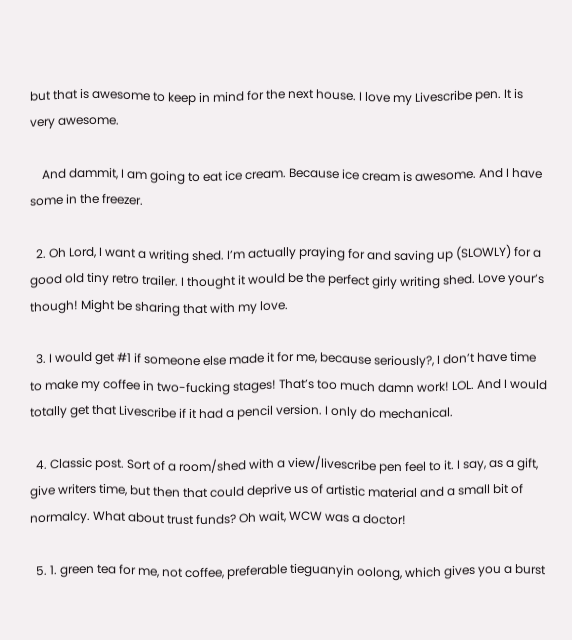but that is awesome to keep in mind for the next house. I love my Livescribe pen. It is very awesome.

    And dammit, I am going to eat ice cream. Because ice cream is awesome. And I have some in the freezer.

  2. Oh Lord, I want a writing shed. I’m actually praying for and saving up (SLOWLY) for a good old tiny retro trailer. I thought it would be the perfect girly writing shed. Love your’s though! Might be sharing that with my love.

  3. I would get #1 if someone else made it for me, because seriously?, I don’t have time to make my coffee in two-fucking stages! That’s too much damn work! LOL. And I would totally get that Livescribe if it had a pencil version. I only do mechanical.

  4. Classic post. Sort of a room/shed with a view/livescribe pen feel to it. I say, as a gift, give writers time, but then that could deprive us of artistic material and a small bit of normalcy. What about trust funds? Oh wait, WCW was a doctor!

  5. 1. green tea for me, not coffee, preferable tieguanyin oolong, which gives you a burst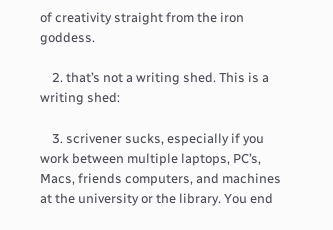of creativity straight from the iron goddess.

    2. that’s not a writing shed. This is a writing shed:

    3. scrivener sucks, especially if you work between multiple laptops, PC’s, Macs, friends computers, and machines at the university or the library. You end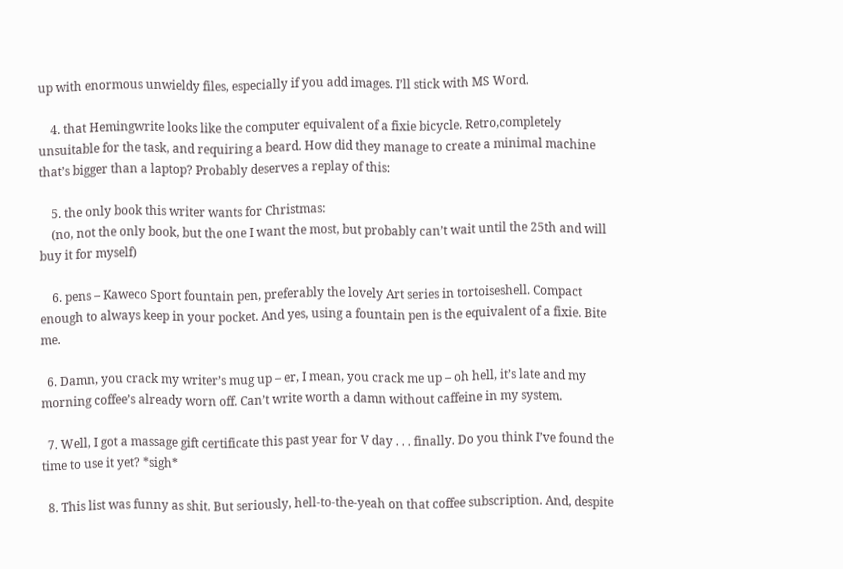up with enormous unwieldy files, especially if you add images. I’ll stick with MS Word.

    4. that Hemingwrite looks like the computer equivalent of a fixie bicycle. Retro,completely unsuitable for the task, and requiring a beard. How did they manage to create a minimal machine that’s bigger than a laptop? Probably deserves a replay of this:

    5. the only book this writer wants for Christmas:
    (no, not the only book, but the one I want the most, but probably can’t wait until the 25th and will buy it for myself)

    6. pens – Kaweco Sport fountain pen, preferably the lovely Art series in tortoiseshell. Compact enough to always keep in your pocket. And yes, using a fountain pen is the equivalent of a fixie. Bite me.

  6. Damn, you crack my writer’s mug up – er, I mean, you crack me up – oh hell, it’s late and my morning coffee’s already worn off. Can’t write worth a damn without caffeine in my system.

  7. Well, I got a massage gift certificate this past year for V day . . . finally. Do you think I’ve found the time to use it yet? *sigh*

  8. This list was funny as shit. But seriously, hell-to-the-yeah on that coffee subscription. And, despite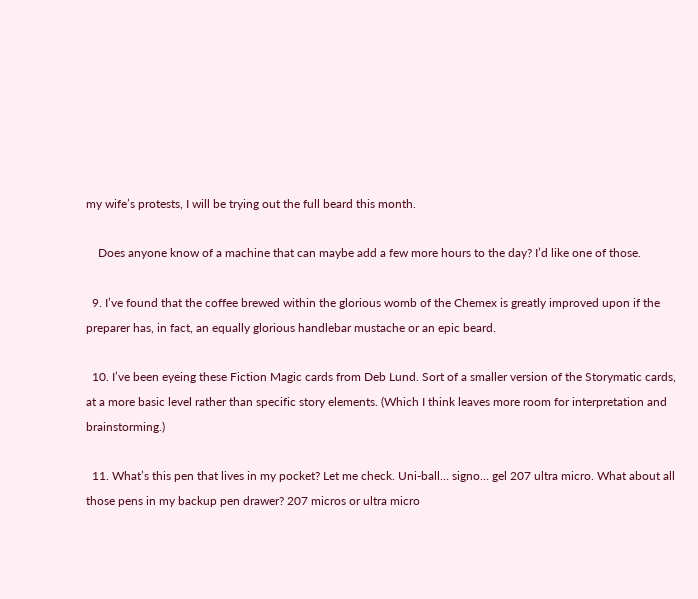my wife’s protests, I will be trying out the full beard this month.

    Does anyone know of a machine that can maybe add a few more hours to the day? I’d like one of those.

  9. I’ve found that the coffee brewed within the glorious womb of the Chemex is greatly improved upon if the preparer has, in fact, an equally glorious handlebar mustache or an epic beard.

  10. I’ve been eyeing these Fiction Magic cards from Deb Lund. Sort of a smaller version of the Storymatic cards, at a more basic level rather than specific story elements. (Which I think leaves more room for interpretation and brainstorming.)

  11. What’s this pen that lives in my pocket? Let me check. Uni-ball… signo… gel 207 ultra micro. What about all those pens in my backup pen drawer? 207 micros or ultra micro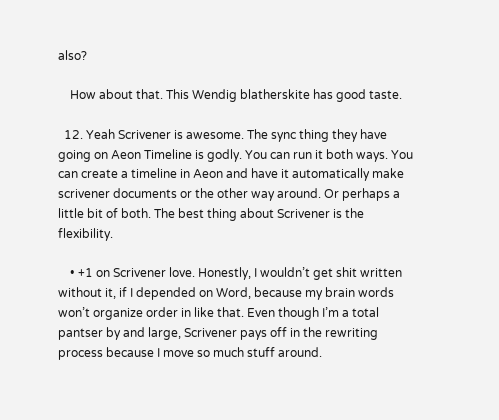also?

    How about that. This Wendig blatherskite has good taste.

  12. Yeah Scrivener is awesome. The sync thing they have going on Aeon Timeline is godly. You can run it both ways. You can create a timeline in Aeon and have it automatically make scrivener documents or the other way around. Or perhaps a little bit of both. The best thing about Scrivener is the flexibility.

    • +1 on Scrivener love. Honestly, I wouldn’t get shit written without it, if I depended on Word, because my brain words won’t organize order in like that. Even though I’m a total pantser by and large, Scrivener pays off in the rewriting process because I move so much stuff around.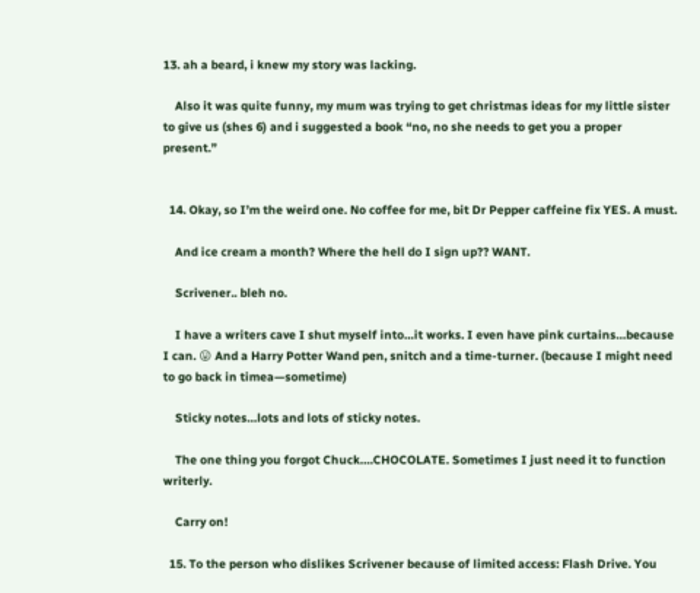13. ah a beard, i knew my story was lacking.

    Also it was quite funny, my mum was trying to get christmas ideas for my little sister to give us (shes 6) and i suggested a book “no, no she needs to get you a proper present.”


  14. Okay, so I’m the weird one. No coffee for me, bit Dr Pepper caffeine fix YES. A must.

    And ice cream a month? Where the hell do I sign up?? WANT.

    Scrivener.. bleh no.

    I have a writers cave I shut myself into…it works. I even have pink curtains…because I can. 😛 And a Harry Potter Wand pen, snitch and a time-turner. (because I might need to go back in timea—sometime)

    Sticky notes…lots and lots of sticky notes.

    The one thing you forgot Chuck….CHOCOLATE. Sometimes I just need it to function writerly.

    Carry on!

  15. To the person who dislikes Scrivener because of limited access: Flash Drive. You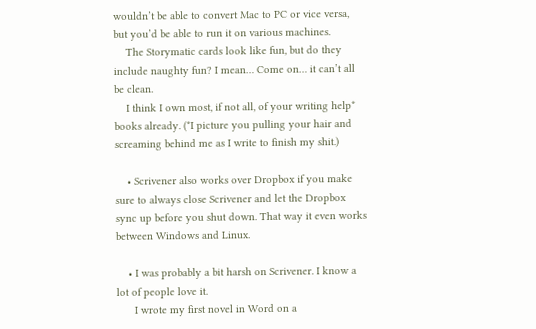wouldn’t be able to convert Mac to PC or vice versa, but you’d be able to run it on various machines.
    The Storymatic cards look like fun, but do they include naughty fun? I mean… Come on… it can’t all be clean.
    I think I own most, if not all, of your writing help* books already. (*I picture you pulling your hair and screaming behind me as I write to finish my shit.)

    • Scrivener also works over Dropbox if you make sure to always close Scrivener and let the Dropbox sync up before you shut down. That way it even works between Windows and Linux.

    • I was probably a bit harsh on Scrivener. I know a lot of people love it.
      I wrote my first novel in Word on a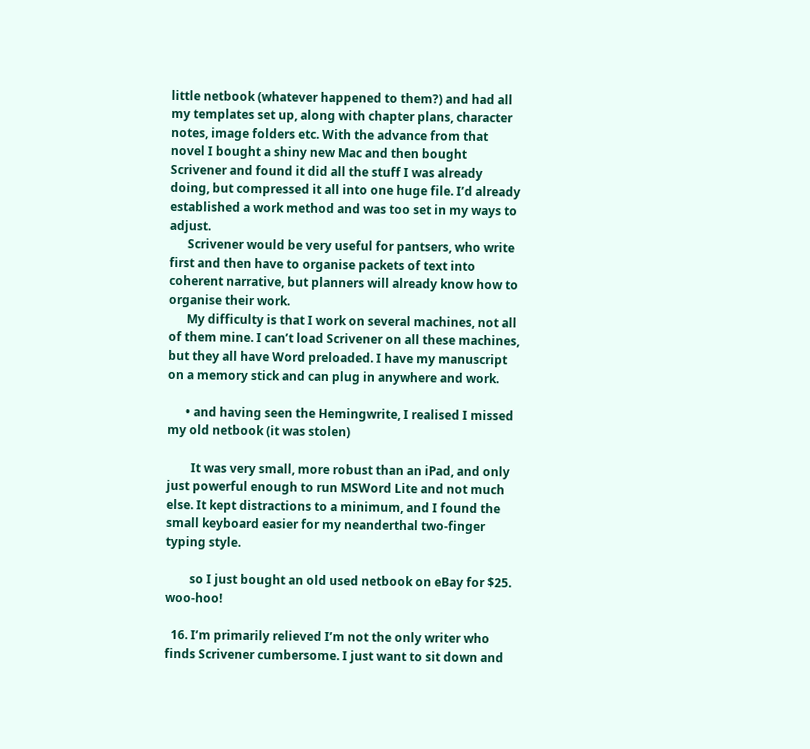little netbook (whatever happened to them?) and had all my templates set up, along with chapter plans, character notes, image folders etc. With the advance from that novel I bought a shiny new Mac and then bought Scrivener and found it did all the stuff I was already doing, but compressed it all into one huge file. I’d already established a work method and was too set in my ways to adjust.
      Scrivener would be very useful for pantsers, who write first and then have to organise packets of text into coherent narrative, but planners will already know how to organise their work.
      My difficulty is that I work on several machines, not all of them mine. I can’t load Scrivener on all these machines, but they all have Word preloaded. I have my manuscript on a memory stick and can plug in anywhere and work.

      • and having seen the Hemingwrite, I realised I missed my old netbook (it was stolen)

        It was very small, more robust than an iPad, and only just powerful enough to run MSWord Lite and not much else. It kept distractions to a minimum, and I found the small keyboard easier for my neanderthal two-finger typing style.

        so I just bought an old used netbook on eBay for $25. woo-hoo!

  16. I’m primarily relieved I’m not the only writer who finds Scrivener cumbersome. I just want to sit down and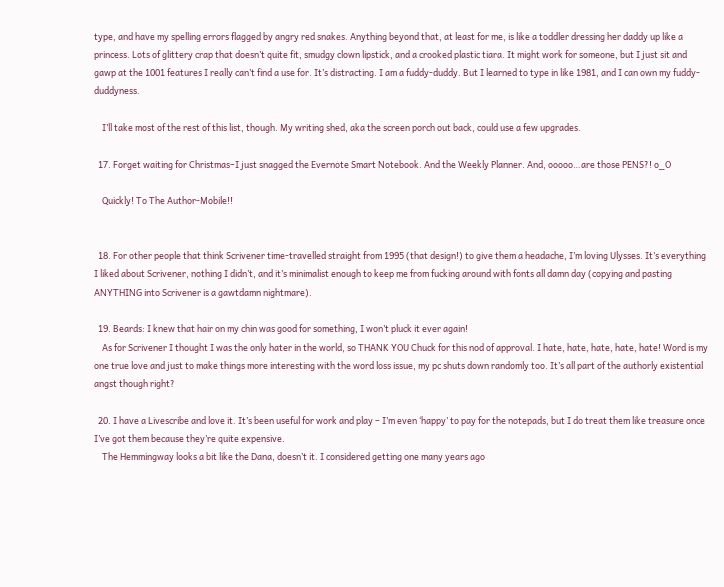type, and have my spelling errors flagged by angry red snakes. Anything beyond that, at least for me, is like a toddler dressing her daddy up like a princess. Lots of glittery crap that doesn’t quite fit, smudgy clown lipstick, and a crooked plastic tiara. It might work for someone, but I just sit and gawp at the 1001 features I really can’t find a use for. It’s distracting. I am a fuddy-duddy. But I learned to type in like 1981, and I can own my fuddy-duddyness.

    I’ll take most of the rest of this list, though. My writing shed, aka the screen porch out back, could use a few upgrades.

  17. Forget waiting for Christmas–I just snagged the Evernote Smart Notebook. And the Weekly Planner. And, ooooo…are those PENS?! o_O

    Quickly! To The Author-Mobile!!


  18. For other people that think Scrivener time-travelled straight from 1995 (that design!) to give them a headache, I’m loving Ulysses. It’s everything I liked about Scrivener, nothing I didn’t, and it’s minimalist enough to keep me from fucking around with fonts all damn day (copying and pasting ANYTHING into Scrivener is a gawtdamn nightmare).

  19. Beards: I knew that hair on my chin was good for something, I won’t pluck it ever again!
    As for Scrivener I thought I was the only hater in the world, so THANK YOU Chuck for this nod of approval. I hate, hate, hate, hate, hate! Word is my one true love and just to make things more interesting with the word loss issue, my pc shuts down randomly too. It’s all part of the authorly existential angst though right?

  20. I have a Livescribe and love it. It’s been useful for work and play – I’m even ‘happy’ to pay for the notepads, but I do treat them like treasure once I’ve got them because they’re quite expensive.
    The Hemmingway looks a bit like the Dana, doesn’t it. I considered getting one many years ago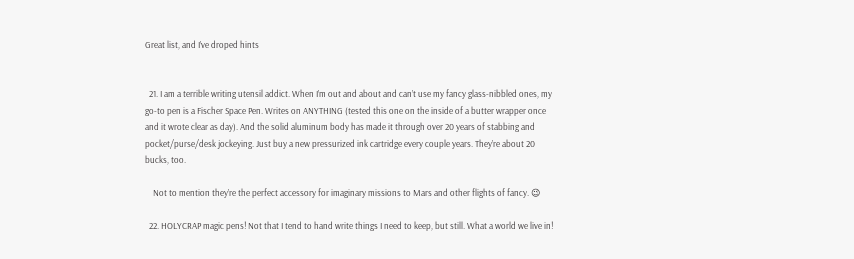Great list, and I’ve droped hints


  21. I am a terrible writing utensil addict. When I’m out and about and can’t use my fancy glass-nibbled ones, my go-to pen is a Fischer Space Pen. Writes on ANYTHING (tested this one on the inside of a butter wrapper once and it wrote clear as day). And the solid aluminum body has made it through over 20 years of stabbing and pocket/purse/desk jockeying. Just buy a new pressurized ink cartridge every couple years. They’re about 20 bucks, too.

    Not to mention they’re the perfect accessory for imaginary missions to Mars and other flights of fancy. 😉

  22. HOLYCRAP magic pens! Not that I tend to hand write things I need to keep, but still. What a world we live in!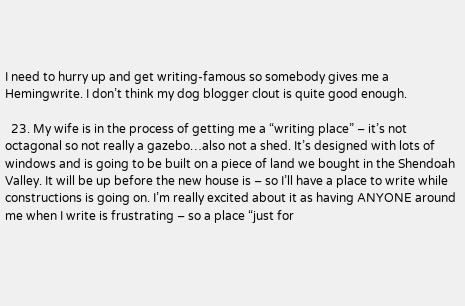I need to hurry up and get writing-famous so somebody gives me a Hemingwrite. I don’t think my dog blogger clout is quite good enough.

  23. My wife is in the process of getting me a “writing place” – it’s not octagonal so not really a gazebo…also not a shed. It’s designed with lots of windows and is going to be built on a piece of land we bought in the Shendoah Valley. It will be up before the new house is – so I’ll have a place to write while constructions is going on. I’m really excited about it as having ANYONE around me when I write is frustrating – so a place “just for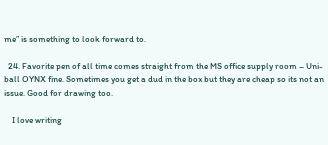me” is something to look forward to.

  24. Favorite pen of all time comes straight from the MS office supply room – Uni-ball OYNX fine. Sometimes you get a dud in the box but they are cheap so its not an issue. Good for drawing too.

    I love writing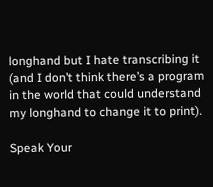longhand but I hate transcribing it (and I don’t think there’s a program in the world that could understand my longhand to change it to print).

Speak Your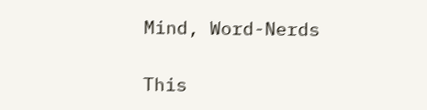Mind, Word-Nerds

This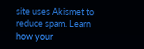site uses Akismet to reduce spam. Learn how your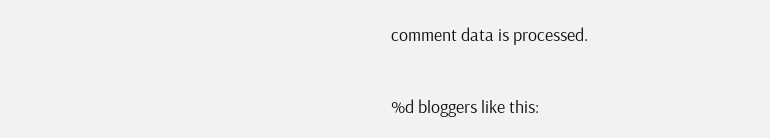comment data is processed.

%d bloggers like this: